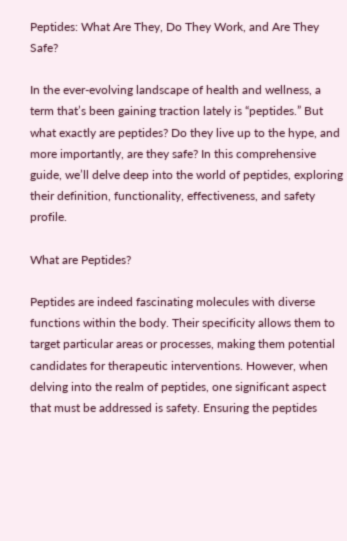Peptides: What Are They, Do They Work, and Are They Safe?

In the ever-evolving landscape of health and wellness, a term that’s been gaining traction lately is “peptides.” But what exactly are peptides? Do they live up to the hype, and more importantly, are they safe? In this comprehensive guide, we’ll delve deep into the world of peptides, exploring their definition, functionality, effectiveness, and safety profile.

What are Peptides?

Peptides are indeed fascinating molecules with diverse functions within the body. Their specificity allows them to target particular areas or processes, making them potential candidates for therapeutic interventions. However, when delving into the realm of peptides, one significant aspect that must be addressed is safety. Ensuring the peptides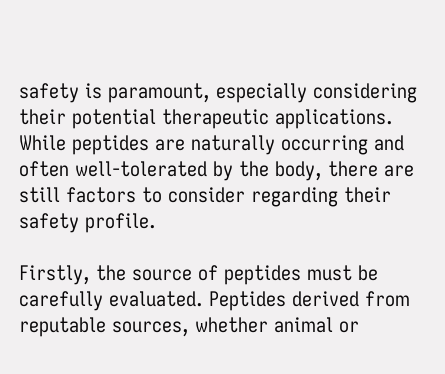safety is paramount, especially considering their potential therapeutic applications. While peptides are naturally occurring and often well-tolerated by the body, there are still factors to consider regarding their safety profile.

Firstly, the source of peptides must be carefully evaluated. Peptides derived from reputable sources, whether animal or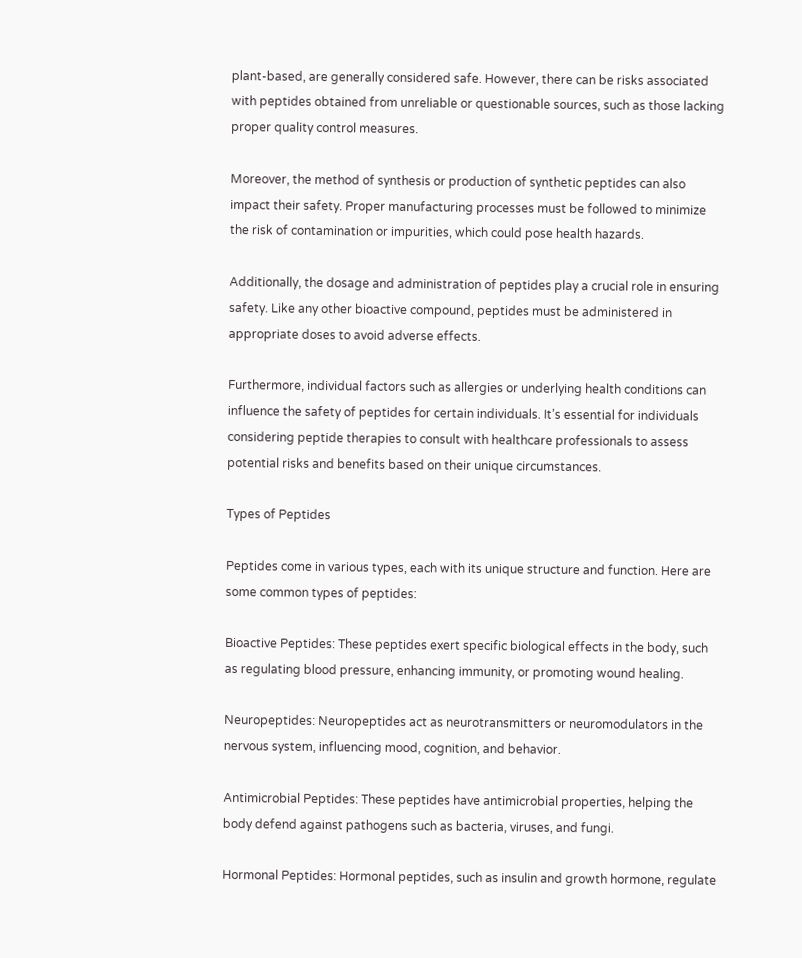plant-based, are generally considered safe. However, there can be risks associated with peptides obtained from unreliable or questionable sources, such as those lacking proper quality control measures.

Moreover, the method of synthesis or production of synthetic peptides can also impact their safety. Proper manufacturing processes must be followed to minimize the risk of contamination or impurities, which could pose health hazards.

Additionally, the dosage and administration of peptides play a crucial role in ensuring safety. Like any other bioactive compound, peptides must be administered in appropriate doses to avoid adverse effects.

Furthermore, individual factors such as allergies or underlying health conditions can influence the safety of peptides for certain individuals. It’s essential for individuals considering peptide therapies to consult with healthcare professionals to assess potential risks and benefits based on their unique circumstances.

Types of Peptides

Peptides come in various types, each with its unique structure and function. Here are some common types of peptides:

Bioactive Peptides: These peptides exert specific biological effects in the body, such as regulating blood pressure, enhancing immunity, or promoting wound healing.

Neuropeptides: Neuropeptides act as neurotransmitters or neuromodulators in the nervous system, influencing mood, cognition, and behavior.

Antimicrobial Peptides: These peptides have antimicrobial properties, helping the body defend against pathogens such as bacteria, viruses, and fungi.

Hormonal Peptides: Hormonal peptides, such as insulin and growth hormone, regulate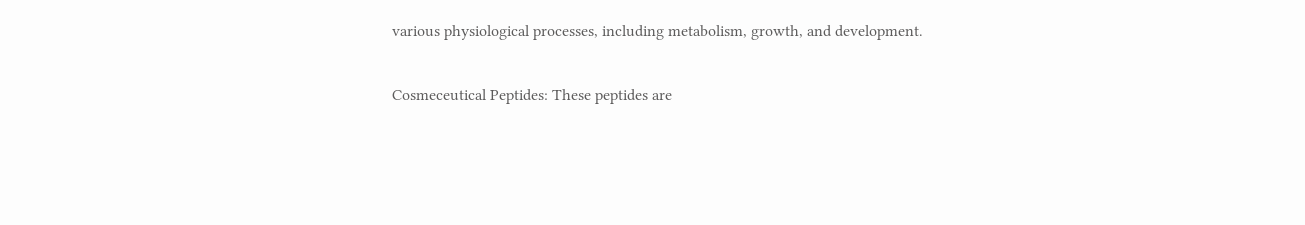various physiological processes, including metabolism, growth, and development.

Cosmeceutical Peptides: These peptides are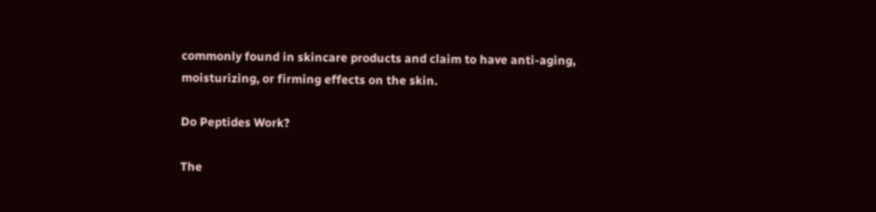commonly found in skincare products and claim to have anti-aging, moisturizing, or firming effects on the skin.

Do Peptides Work?

The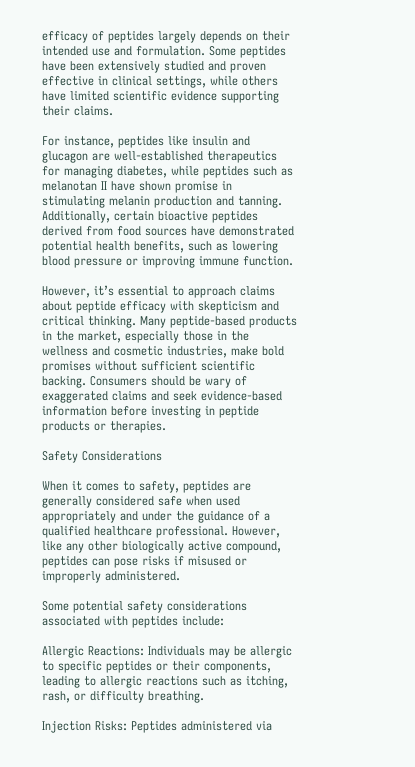efficacy of peptides largely depends on their intended use and formulation. Some peptides have been extensively studied and proven effective in clinical settings, while others have limited scientific evidence supporting their claims.

For instance, peptides like insulin and glucagon are well-established therapeutics for managing diabetes, while peptides such as melanotan II have shown promise in stimulating melanin production and tanning. Additionally, certain bioactive peptides derived from food sources have demonstrated potential health benefits, such as lowering blood pressure or improving immune function.

However, it’s essential to approach claims about peptide efficacy with skepticism and critical thinking. Many peptide-based products in the market, especially those in the wellness and cosmetic industries, make bold promises without sufficient scientific backing. Consumers should be wary of exaggerated claims and seek evidence-based information before investing in peptide products or therapies.

Safety Considerations

When it comes to safety, peptides are generally considered safe when used appropriately and under the guidance of a qualified healthcare professional. However, like any other biologically active compound, peptides can pose risks if misused or improperly administered.

Some potential safety considerations associated with peptides include:

Allergic Reactions: Individuals may be allergic to specific peptides or their components, leading to allergic reactions such as itching, rash, or difficulty breathing.

Injection Risks: Peptides administered via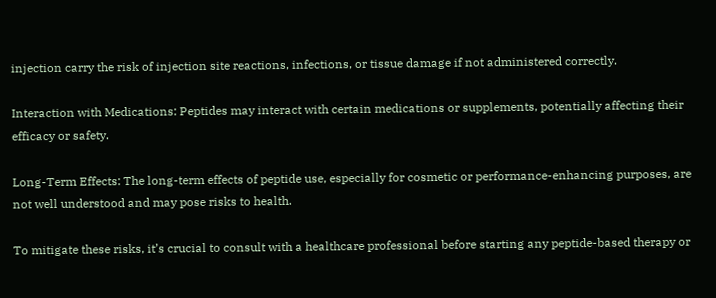injection carry the risk of injection site reactions, infections, or tissue damage if not administered correctly.

Interaction with Medications: Peptides may interact with certain medications or supplements, potentially affecting their efficacy or safety.

Long-Term Effects: The long-term effects of peptide use, especially for cosmetic or performance-enhancing purposes, are not well understood and may pose risks to health.

To mitigate these risks, it’s crucial to consult with a healthcare professional before starting any peptide-based therapy or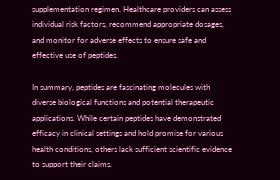supplementation regimen. Healthcare providers can assess individual risk factors, recommend appropriate dosages, and monitor for adverse effects to ensure safe and effective use of peptides.

In summary, peptides are fascinating molecules with diverse biological functions and potential therapeutic applications. While certain peptides have demonstrated efficacy in clinical settings and hold promise for various health conditions, others lack sufficient scientific evidence to support their claims.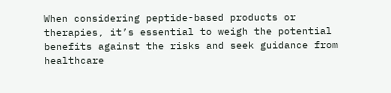When considering peptide-based products or therapies, it’s essential to weigh the potential benefits against the risks and seek guidance from healthcare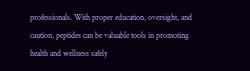professionals. With proper education, oversight, and caution, peptides can be valuable tools in promoting health and wellness safely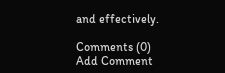and effectively.

Comments (0)
Add Comment